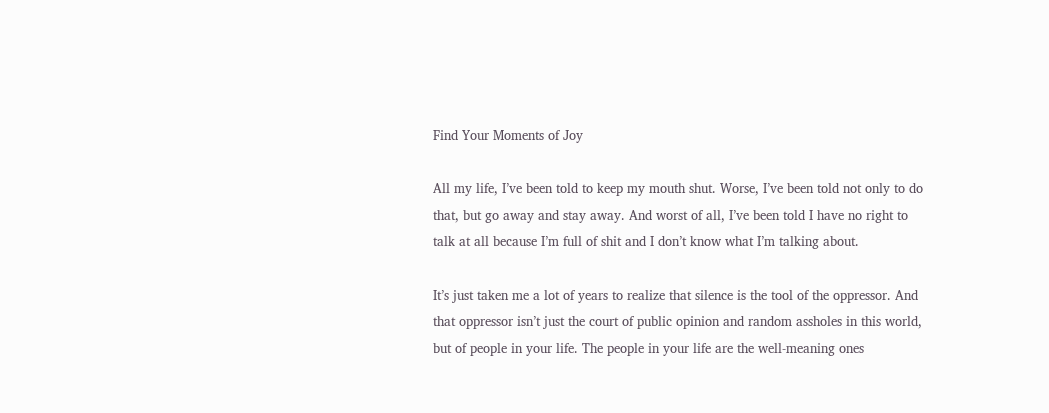Find Your Moments of Joy

All my life, I’ve been told to keep my mouth shut. Worse, I’ve been told not only to do that, but go away and stay away. And worst of all, I’ve been told I have no right to talk at all because I’m full of shit and I don’t know what I’m talking about.

It’s just taken me a lot of years to realize that silence is the tool of the oppressor. And that oppressor isn’t just the court of public opinion and random assholes in this world, but of people in your life. The people in your life are the well-meaning ones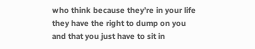who think because they’re in your life they have the right to dump on you and that you just have to sit in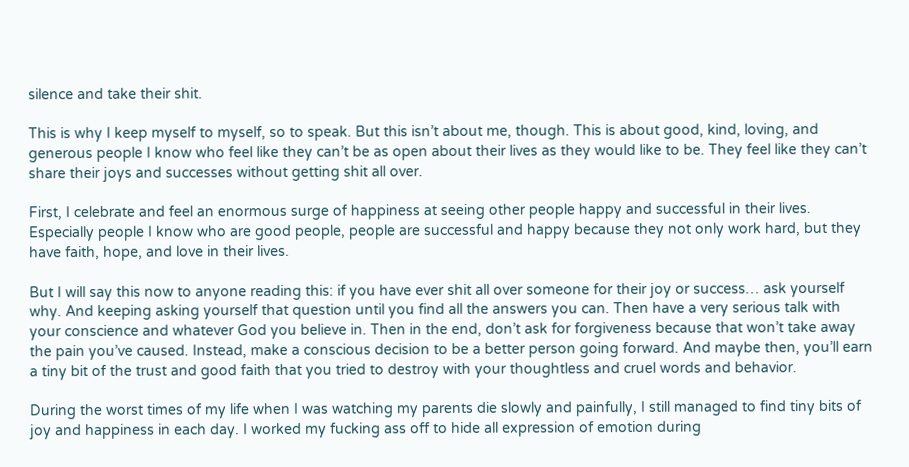silence and take their shit.

This is why I keep myself to myself, so to speak. But this isn’t about me, though. This is about good, kind, loving, and generous people I know who feel like they can’t be as open about their lives as they would like to be. They feel like they can’t share their joys and successes without getting shit all over.

First, I celebrate and feel an enormous surge of happiness at seeing other people happy and successful in their lives. Especially people I know who are good people, people are successful and happy because they not only work hard, but they have faith, hope, and love in their lives.

But I will say this now to anyone reading this: if you have ever shit all over someone for their joy or success… ask yourself why. And keeping asking yourself that question until you find all the answers you can. Then have a very serious talk with your conscience and whatever God you believe in. Then in the end, don’t ask for forgiveness because that won’t take away the pain you’ve caused. Instead, make a conscious decision to be a better person going forward. And maybe then, you’ll earn a tiny bit of the trust and good faith that you tried to destroy with your thoughtless and cruel words and behavior.

During the worst times of my life when I was watching my parents die slowly and painfully, I still managed to find tiny bits of joy and happiness in each day. I worked my fucking ass off to hide all expression of emotion during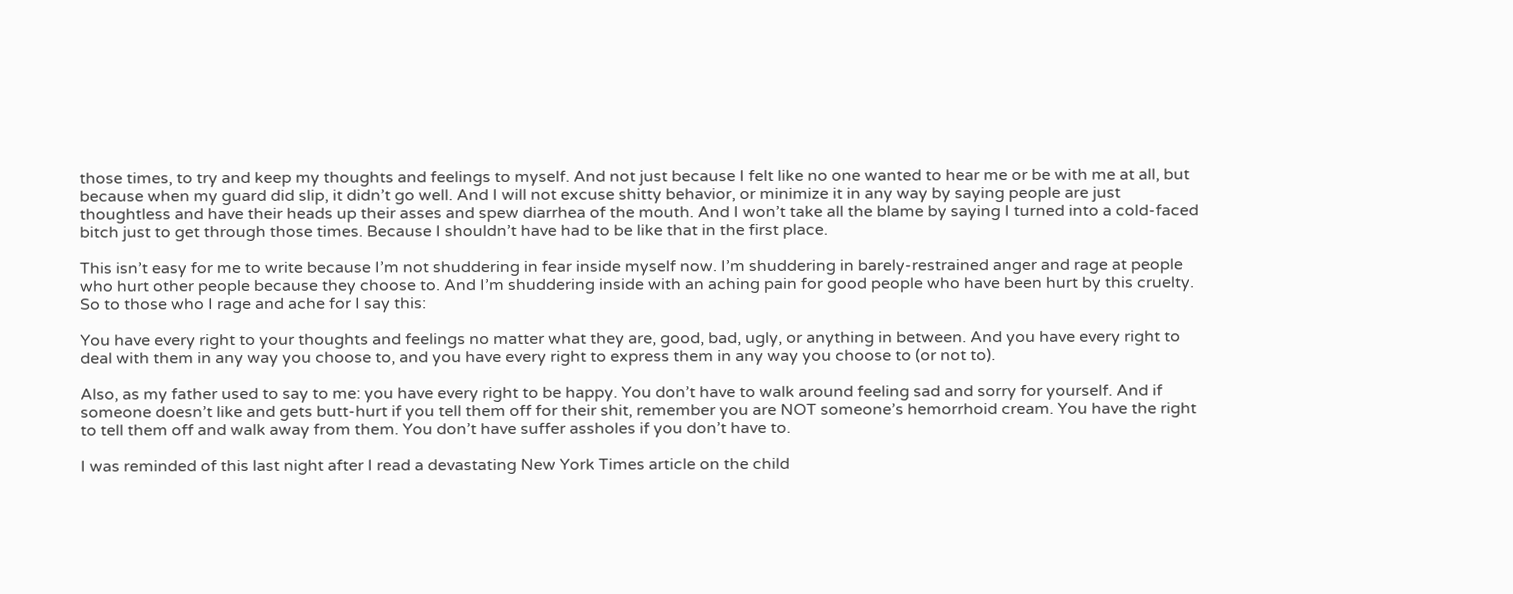those times, to try and keep my thoughts and feelings to myself. And not just because I felt like no one wanted to hear me or be with me at all, but because when my guard did slip, it didn’t go well. And I will not excuse shitty behavior, or minimize it in any way by saying people are just thoughtless and have their heads up their asses and spew diarrhea of the mouth. And I won’t take all the blame by saying I turned into a cold-faced bitch just to get through those times. Because I shouldn’t have had to be like that in the first place.

This isn’t easy for me to write because I’m not shuddering in fear inside myself now. I’m shuddering in barely-restrained anger and rage at people who hurt other people because they choose to. And I’m shuddering inside with an aching pain for good people who have been hurt by this cruelty. So to those who I rage and ache for I say this:

You have every right to your thoughts and feelings no matter what they are, good, bad, ugly, or anything in between. And you have every right to deal with them in any way you choose to, and you have every right to express them in any way you choose to (or not to).

Also, as my father used to say to me: you have every right to be happy. You don’t have to walk around feeling sad and sorry for yourself. And if someone doesn’t like and gets butt-hurt if you tell them off for their shit, remember you are NOT someone’s hemorrhoid cream. You have the right to tell them off and walk away from them. You don’t have suffer assholes if you don’t have to.

I was reminded of this last night after I read a devastating New York Times article on the child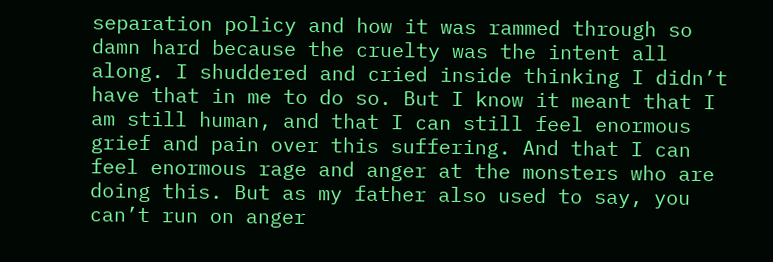separation policy and how it was rammed through so damn hard because the cruelty was the intent all along. I shuddered and cried inside thinking I didn’t have that in me to do so. But I know it meant that I am still human, and that I can still feel enormous grief and pain over this suffering. And that I can feel enormous rage and anger at the monsters who are doing this. But as my father also used to say, you can’t run on anger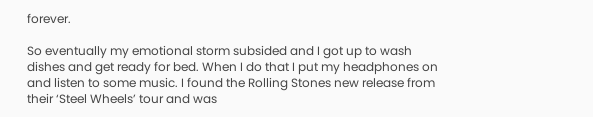forever.

So eventually my emotional storm subsided and I got up to wash dishes and get ready for bed. When I do that I put my headphones on and listen to some music. I found the Rolling Stones new release from their ‘Steel Wheels’ tour and was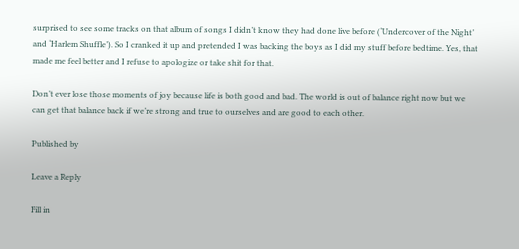surprised to see some tracks on that album of songs I didn’t know they had done live before (‘Undercover of the Night’ and ‘Harlem Shuffle’). So I cranked it up and pretended I was backing the boys as I did my stuff before bedtime. Yes, that made me feel better and I refuse to apologize or take shit for that.

Don’t ever lose those moments of joy because life is both good and bad. The world is out of balance right now but we can get that balance back if we’re strong and true to ourselves and are good to each other.

Published by

Leave a Reply

Fill in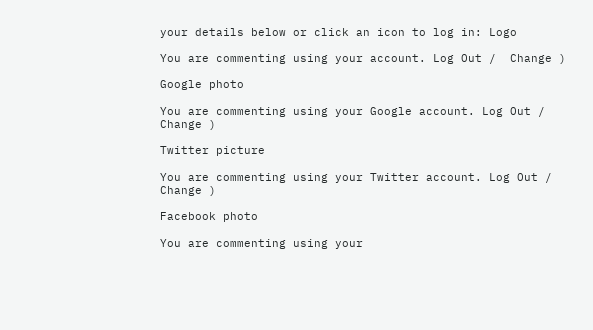your details below or click an icon to log in: Logo

You are commenting using your account. Log Out /  Change )

Google photo

You are commenting using your Google account. Log Out /  Change )

Twitter picture

You are commenting using your Twitter account. Log Out /  Change )

Facebook photo

You are commenting using your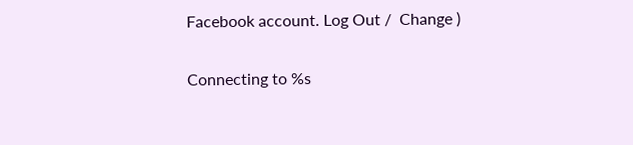Facebook account. Log Out /  Change )

Connecting to %s